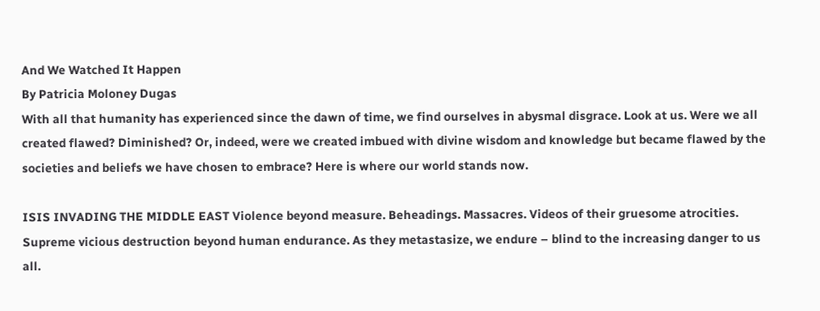And We Watched It Happen
By Patricia Moloney Dugas
With all that humanity has experienced since the dawn of time, we find ourselves in abysmal disgrace. Look at us. Were we all created flawed? Diminished? Or, indeed, were we created imbued with divine wisdom and knowledge but became flawed by the societies and beliefs we have chosen to embrace? Here is where our world stands now.

ISIS INVADING THE MIDDLE EAST Violence beyond measure. Beheadings. Massacres. Videos of their gruesome atrocities. Supreme vicious destruction beyond human endurance. As they metastasize, we endure – blind to the increasing danger to us all.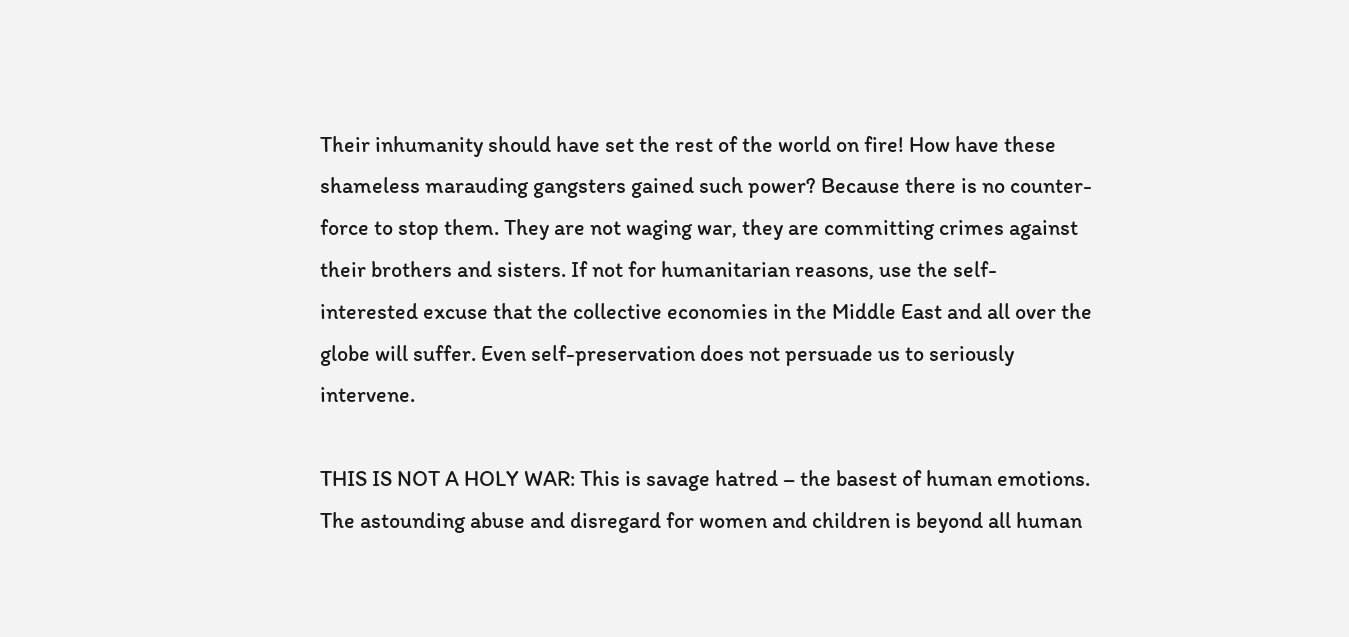Their inhumanity should have set the rest of the world on fire! How have these shameless marauding gangsters gained such power? Because there is no counter-force to stop them. They are not waging war, they are committing crimes against their brothers and sisters. If not for humanitarian reasons, use the self-interested excuse that the collective economies in the Middle East and all over the globe will suffer. Even self-preservation does not persuade us to seriously intervene.

THIS IS NOT A HOLY WAR: This is savage hatred – the basest of human emotions. The astounding abuse and disregard for women and children is beyond all human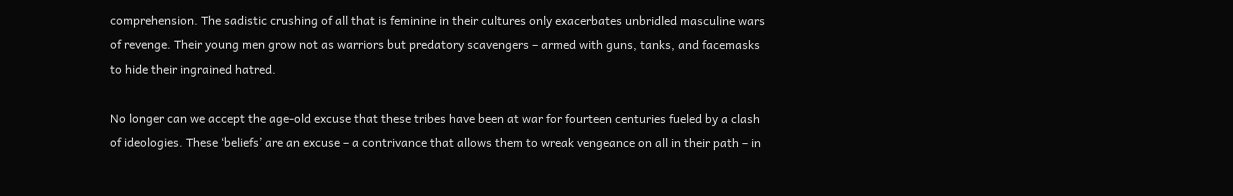comprehension. The sadistic crushing of all that is feminine in their cultures only exacerbates unbridled masculine wars of revenge. Their young men grow not as warriors but predatory scavengers – armed with guns, tanks, and facemasks to hide their ingrained hatred.

No longer can we accept the age-old excuse that these tribes have been at war for fourteen centuries fueled by a clash of ideologies. These ‘beliefs’ are an excuse – a contrivance that allows them to wreak vengeance on all in their path – in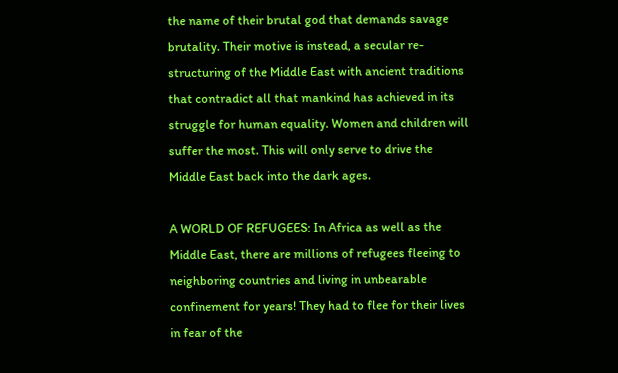the name of their brutal god that demands savage brutality. Their motive is instead, a secular re-structuring of the Middle East with ancient traditions that contradict all that mankind has achieved in its struggle for human equality. Women and children will suffer the most. This will only serve to drive the Middle East back into the dark ages.

A WORLD OF REFUGEES: In Africa as well as the Middle East, there are millions of refugees fleeing to neighboring countries and living in unbearable confinement for years! They had to flee for their lives in fear of the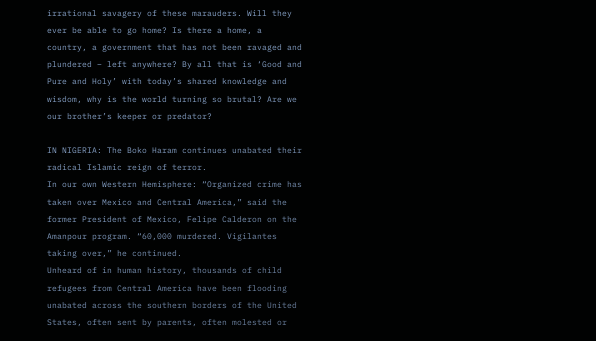irrational savagery of these marauders. Will they ever be able to go home? Is there a home, a country, a government that has not been ravaged and plundered – left anywhere? By all that is ‘Good and Pure and Holy’ with today’s shared knowledge and wisdom, why is the world turning so brutal? Are we our brother’s keeper or predator?

IN NIGERIA: The Boko Haram continues unabated their radical Islamic reign of terror.
In our own Western Hemisphere: “Organized crime has taken over Mexico and Central America,” said the former President of Mexico, Felipe Calderon on the Amanpour program. “60,000 murdered. Vigilantes taking over,” he continued.
Unheard of in human history, thousands of child refugees from Central America have been flooding unabated across the southern borders of the United States, often sent by parents, often molested or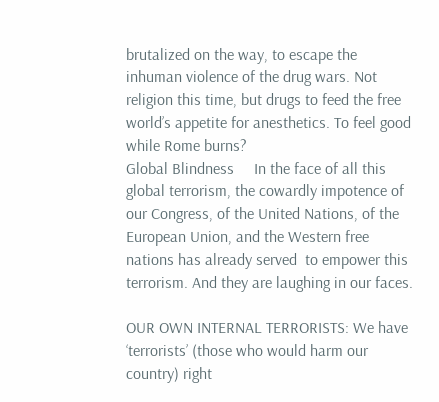brutalized on the way, to escape the inhuman violence of the drug wars. Not religion this time, but drugs to feed the free world’s appetite for anesthetics. To feel good while Rome burns?
Global Blindness     In the face of all this global terrorism, the cowardly impotence of our Congress, of the United Nations, of the European Union, and the Western free nations has already served  to empower this terrorism. And they are laughing in our faces.

OUR OWN INTERNAL TERRORISTS: We have ‘terrorists’ (those who would harm our country) right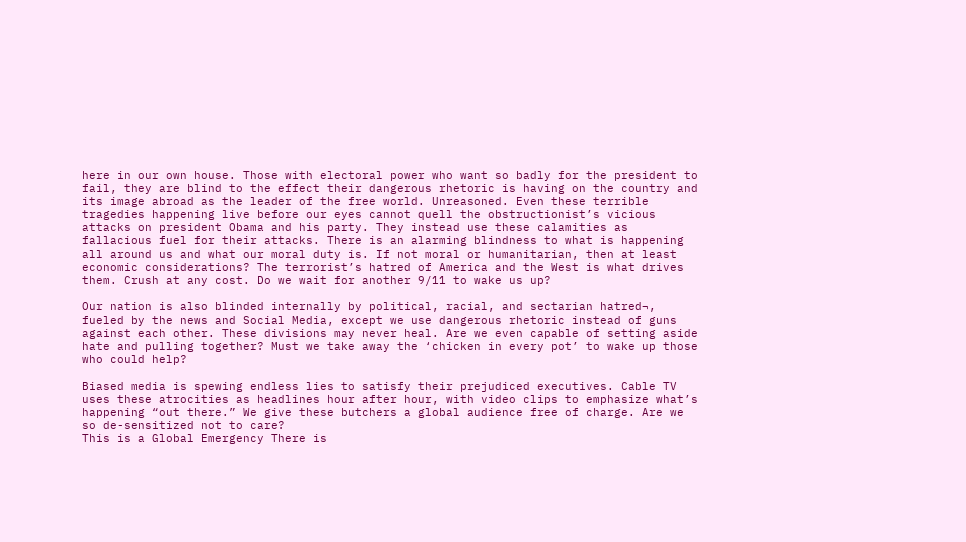here in our own house. Those with electoral power who want so badly for the president to fail, they are blind to the effect their dangerous rhetoric is having on the country and its image abroad as the leader of the free world. Unreasoned. Even these terrible tragedies happening live before our eyes cannot quell the obstructionist’s vicious attacks on president Obama and his party. They instead use these calamities as fallacious fuel for their attacks. There is an alarming blindness to what is happening all around us and what our moral duty is. If not moral or humanitarian, then at least economic considerations? The terrorist’s hatred of America and the West is what drives them. Crush at any cost. Do we wait for another 9/11 to wake us up?

Our nation is also blinded internally by political, racial, and sectarian hatred¬, fueled by the news and Social Media, except we use dangerous rhetoric instead of guns against each other. These divisions may never heal. Are we even capable of setting aside hate and pulling together? Must we take away the ‘chicken in every pot’ to wake up those who could help?

Biased media is spewing endless lies to satisfy their prejudiced executives. Cable TV uses these atrocities as headlines hour after hour, with video clips to emphasize what’s happening “out there.” We give these butchers a global audience free of charge. Are we so de-sensitized not to care?
This is a Global Emergency There is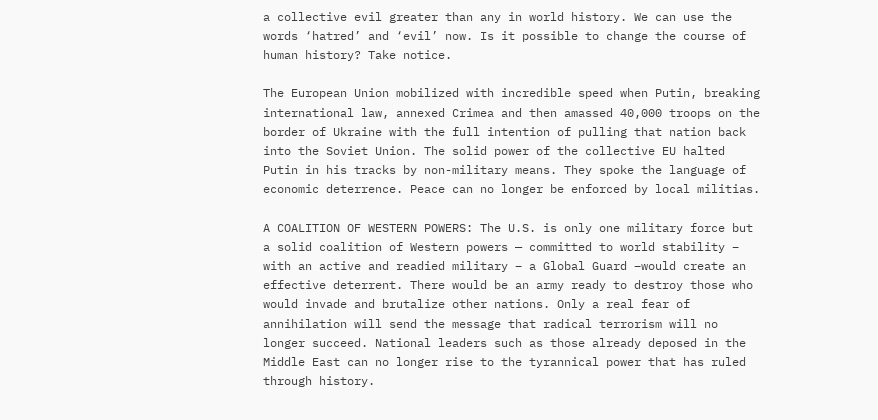a collective evil greater than any in world history. We can use the words ‘hatred’ and ‘evil’ now. Is it possible to change the course of human history? Take notice.

The European Union mobilized with incredible speed when Putin, breaking international law, annexed Crimea and then amassed 40,000 troops on the border of Ukraine with the full intention of pulling that nation back into the Soviet Union. The solid power of the collective EU halted Putin in his tracks by non-military means. They spoke the language of economic deterrence. Peace can no longer be enforced by local militias.

A COALITION OF WESTERN POWERS: The U.S. is only one military force but a solid coalition of Western powers — committed to world stability – with an active and readied military – a Global Guard –would create an effective deterrent. There would be an army ready to destroy those who would invade and brutalize other nations. Only a real fear of annihilation will send the message that radical terrorism will no longer succeed. National leaders such as those already deposed in the Middle East can no longer rise to the tyrannical power that has ruled through history.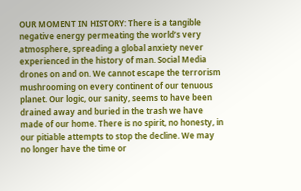OUR MOMENT IN HISTORY: There is a tangible negative energy permeating the world’s very atmosphere, spreading a global anxiety never experienced in the history of man. Social Media drones on and on. We cannot escape the terrorism mushrooming on every continent of our tenuous planet. Our logic, our sanity, seems to have been drained away and buried in the trash we have made of our home. There is no spirit, no honesty, in our pitiable attempts to stop the decline. We may no longer have the time or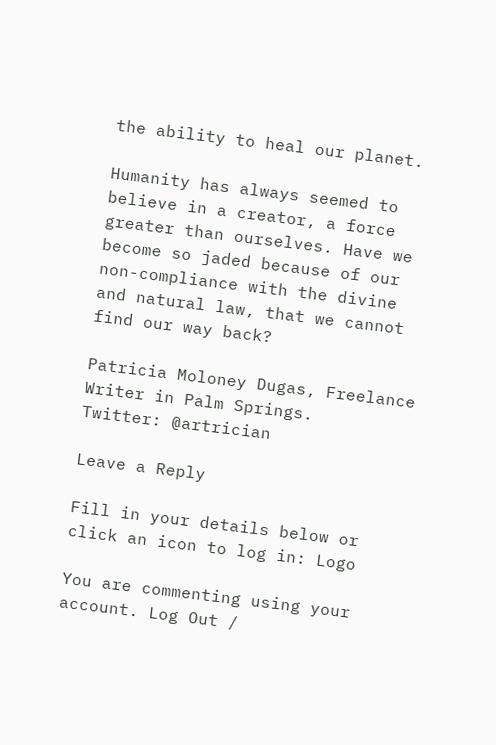the ability to heal our planet.

Humanity has always seemed to believe in a creator, a force greater than ourselves. Have we become so jaded because of our non-compliance with the divine and natural law, that we cannot find our way back?

Patricia Moloney Dugas, Freelance Writer in Palm Springs.
Twitter: @artrician

Leave a Reply

Fill in your details below or click an icon to log in: Logo

You are commenting using your account. Log Out /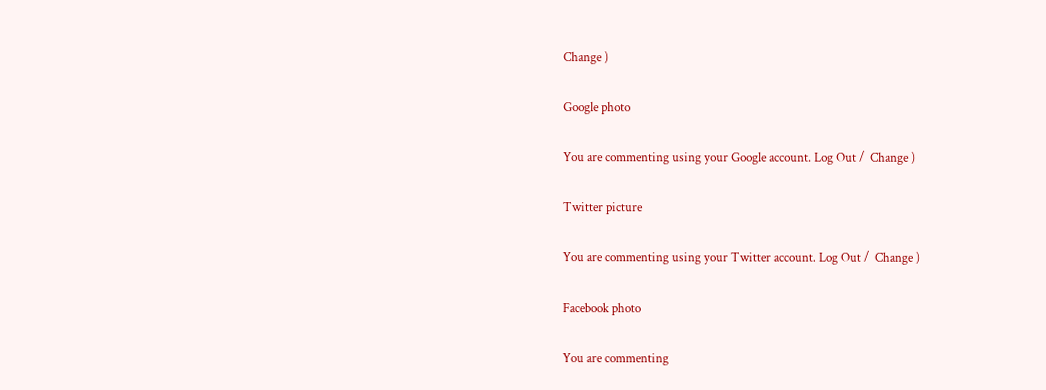Change )

Google photo

You are commenting using your Google account. Log Out /  Change )

Twitter picture

You are commenting using your Twitter account. Log Out /  Change )

Facebook photo

You are commenting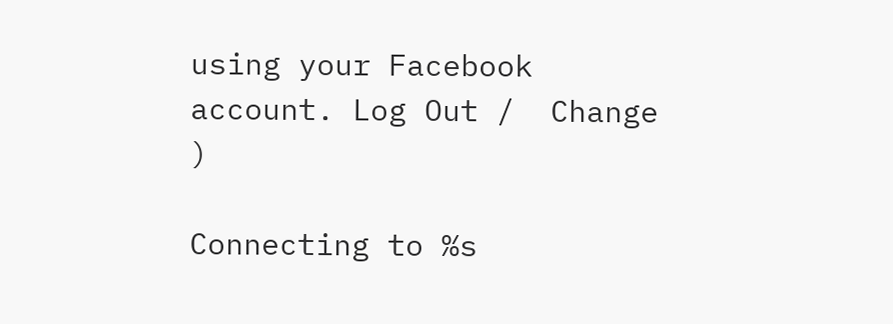using your Facebook account. Log Out /  Change )

Connecting to %s